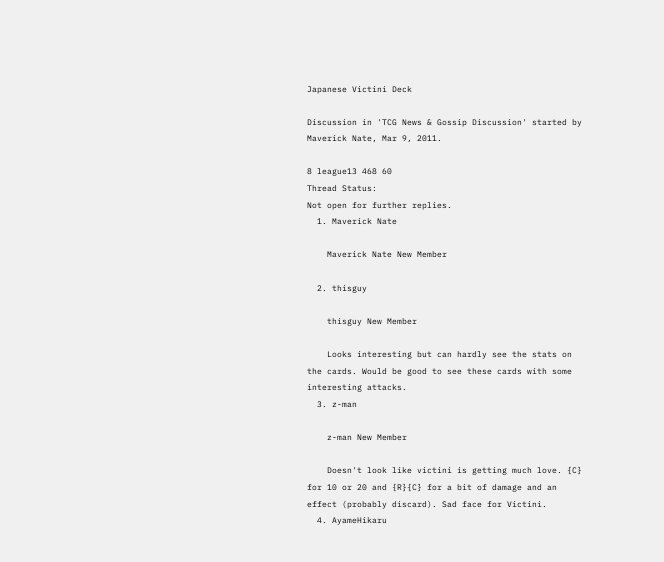Japanese Victini Deck

Discussion in 'TCG News & Gossip Discussion' started by Maverick Nate, Mar 9, 2011.

8 league13 468 60
Thread Status:
Not open for further replies.
  1. Maverick Nate

    Maverick Nate New Member

  2. thisguy

    thisguy New Member

    Looks interesting but can hardly see the stats on the cards. Would be good to see these cards with some interesting attacks.
  3. z-man

    z-man New Member

    Doesn't look like victini is getting much love. {C} for 10 or 20 and {R}{C} for a bit of damage and an effect (probably discard). Sad face for Victini.
  4. AyameHikaru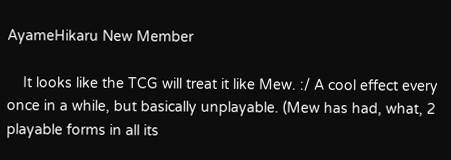AyameHikaru New Member

    It looks like the TCG will treat it like Mew. :/ A cool effect every once in a while, but basically unplayable. (Mew has had, what, 2 playable forms in all its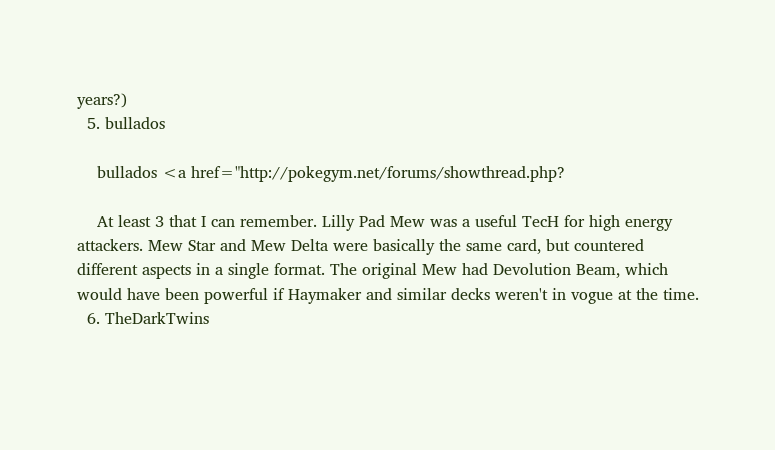years?)
  5. bullados

    bullados <a href="http://pokegym.net/forums/showthread.php?

    At least 3 that I can remember. Lilly Pad Mew was a useful TecH for high energy attackers. Mew Star and Mew Delta were basically the same card, but countered different aspects in a single format. The original Mew had Devolution Beam, which would have been powerful if Haymaker and similar decks weren't in vogue at the time.
  6. TheDarkTwins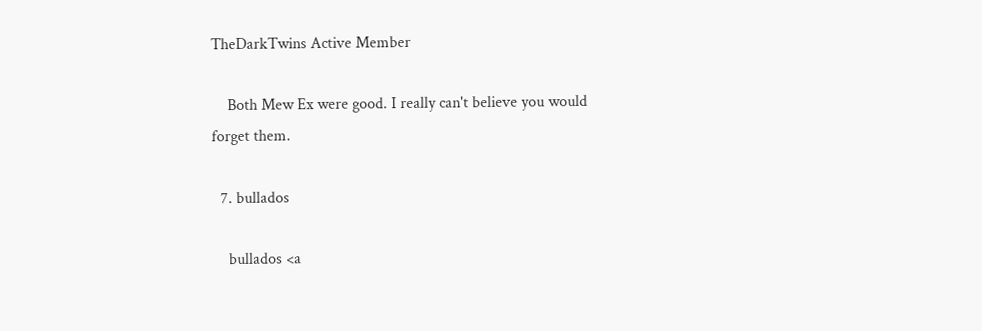TheDarkTwins Active Member

    Both Mew Ex were good. I really can't believe you would forget them.

  7. bullados

    bullados <a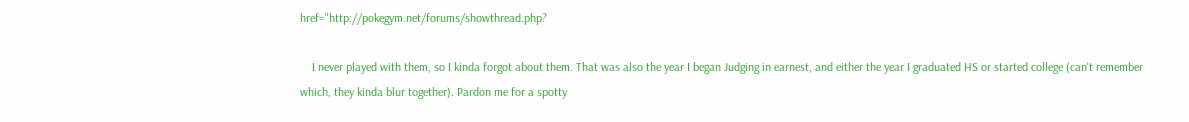href="http://pokegym.net/forums/showthread.php?

    I never played with them, so I kinda forgot about them. That was also the year I began Judging in earnest, and either the year I graduated HS or started college (can't remember which, they kinda blur together). Pardon me for a spotty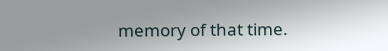memory of that time.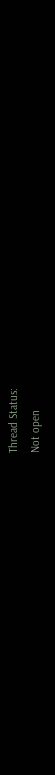Thread Status:
Not open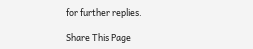for further replies.

Share This Page